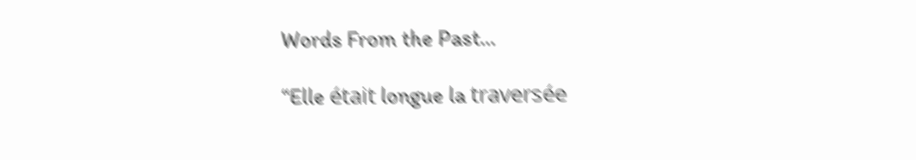Words From the Past…

“Elle était longue la traversée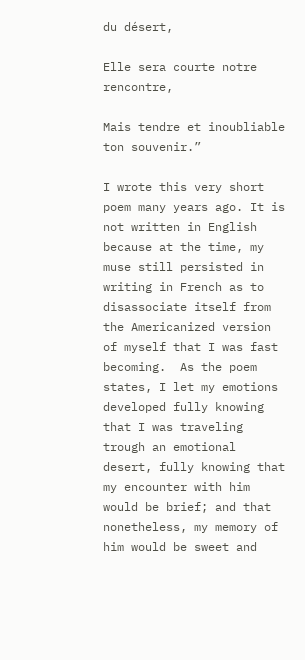du désert,

Elle sera courte notre rencontre,

Mais tendre et inoubliable ton souvenir.”

I wrote this very short poem many years ago. It is not written in English because at the time, my muse still persisted in writing in French as to disassociate itself from the Americanized version of myself that I was fast becoming.  As the poem states, I let my emotions developed fully knowing that I was traveling trough an emotional desert, fully knowing that my encounter with him would be brief; and that nonetheless, my memory of him would be sweet and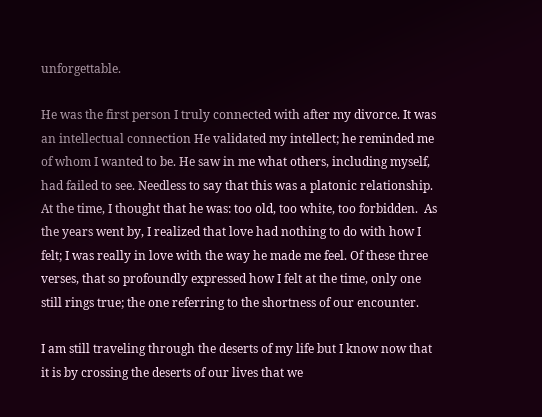unforgettable.

He was the first person I truly connected with after my divorce. It was an intellectual connection He validated my intellect; he reminded me of whom I wanted to be. He saw in me what others, including myself, had failed to see. Needless to say that this was a platonic relationship. At the time, I thought that he was: too old, too white, too forbidden.  As the years went by, I realized that love had nothing to do with how I felt; I was really in love with the way he made me feel. Of these three verses, that so profoundly expressed how I felt at the time, only one still rings true; the one referring to the shortness of our encounter.

I am still traveling through the deserts of my life but I know now that it is by crossing the deserts of our lives that we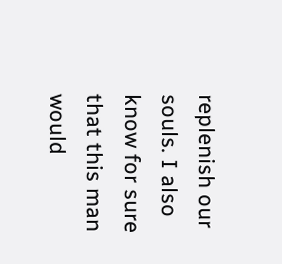replenish our souls. I also know for sure that this man would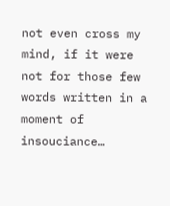not even cross my mind, if it were not for those few words written in a moment of insouciance…